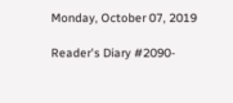Monday, October 07, 2019

Reader's Diary #2090-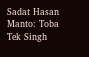Sadat Hasan Manto: Toba Tek Singh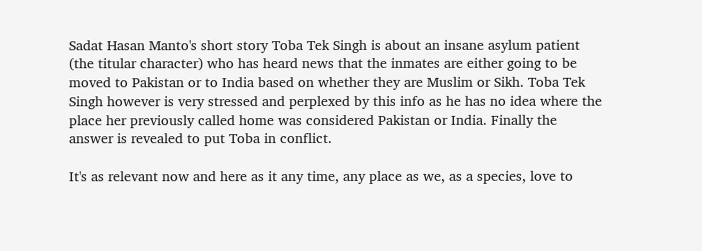Sadat Hasan Manto's short story Toba Tek Singh is about an insane asylum patient (the titular character) who has heard news that the inmates are either going to be moved to Pakistan or to India based on whether they are Muslim or Sikh. Toba Tek Singh however is very stressed and perplexed by this info as he has no idea where the place her previously called home was considered Pakistan or India. Finally the answer is revealed to put Toba in conflict.

It's as relevant now and here as it any time, any place as we, as a species, love to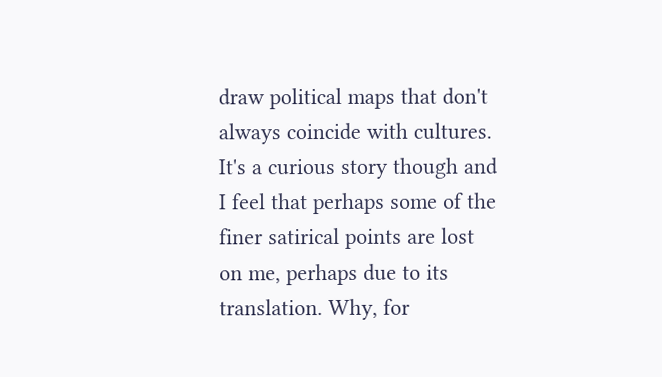draw political maps that don't always coincide with cultures. It's a curious story though and I feel that perhaps some of the finer satirical points are lost on me, perhaps due to its translation. Why, for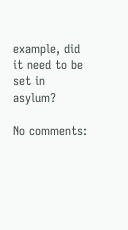example, did it need to be set in asylum?

No comments: